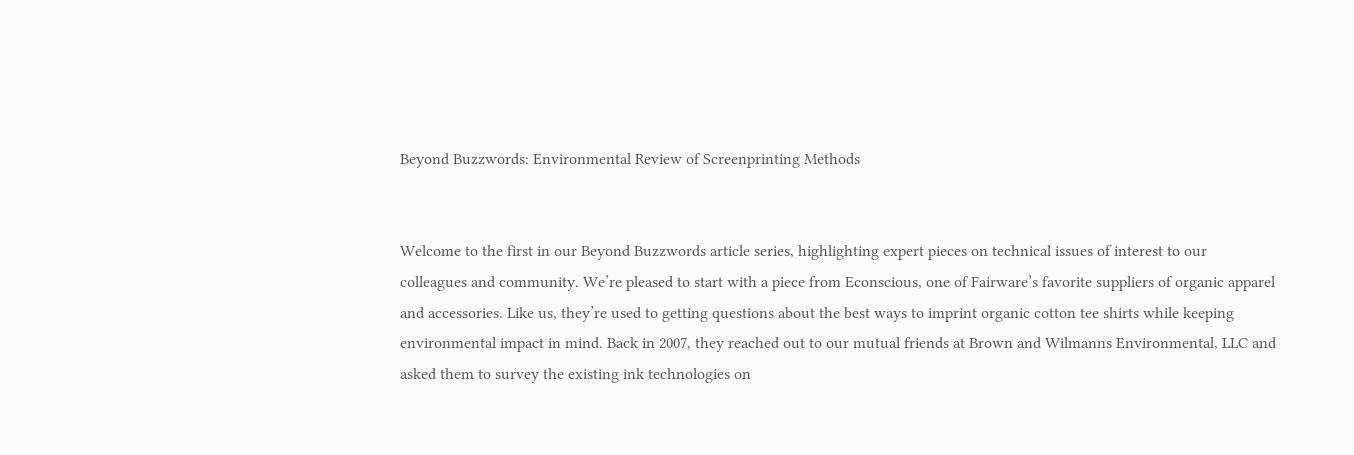Beyond Buzzwords: Environmental Review of Screenprinting Methods


Welcome to the first in our Beyond Buzzwords article series, highlighting expert pieces on technical issues of interest to our colleagues and community. We’re pleased to start with a piece from Econscious, one of Fairware’s favorite suppliers of organic apparel and accessories. Like us, they’re used to getting questions about the best ways to imprint organic cotton tee shirts while keeping environmental impact in mind. Back in 2007, they reached out to our mutual friends at Brown and Wilmanns Environmental, LLC and asked them to survey the existing ink technologies on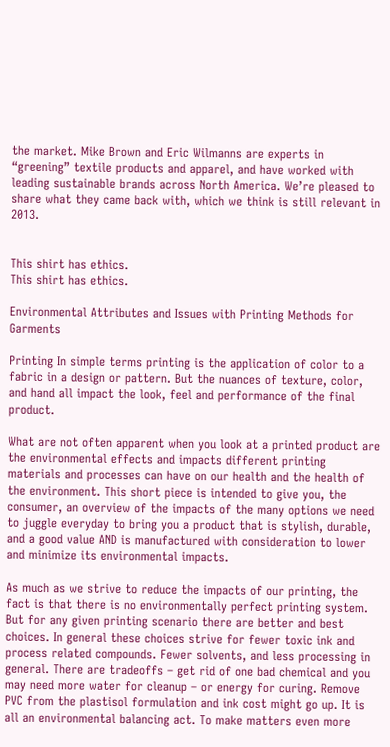the market. Mike Brown and Eric Wilmanns are experts in “greening” textile products and apparel, and have worked with leading sustainable brands across North America. We’re pleased to share what they came back with, which we think is still relevant in 2013.


This shirt has ethics.
This shirt has ethics.

Environmental Attributes and Issues with Printing Methods for Garments

Printing In simple terms printing is the application of color to a fabric in a design or pattern. But the nuances of texture, color, and hand all impact the look, feel and performance of the final product.

What are not often apparent when you look at a printed product are the environmental effects and impacts different printing materials and processes can have on our health and the health of the environment. This short piece is intended to give you, the consumer, an overview of the impacts of the many options we need to juggle everyday to bring you a product that is stylish, durable, and a good value AND is manufactured with consideration to lower and minimize its environmental impacts.

As much as we strive to reduce the impacts of our printing, the fact is that there is no environmentally perfect printing system. But for any given printing scenario there are better and best choices. In general these choices strive for fewer toxic ink and process related compounds. Fewer solvents, and less processing in general. There are tradeoffs – get rid of one bad chemical and you may need more water for cleanup – or energy for curing. Remove PVC from the plastisol formulation and ink cost might go up. It is all an environmental balancing act. To make matters even more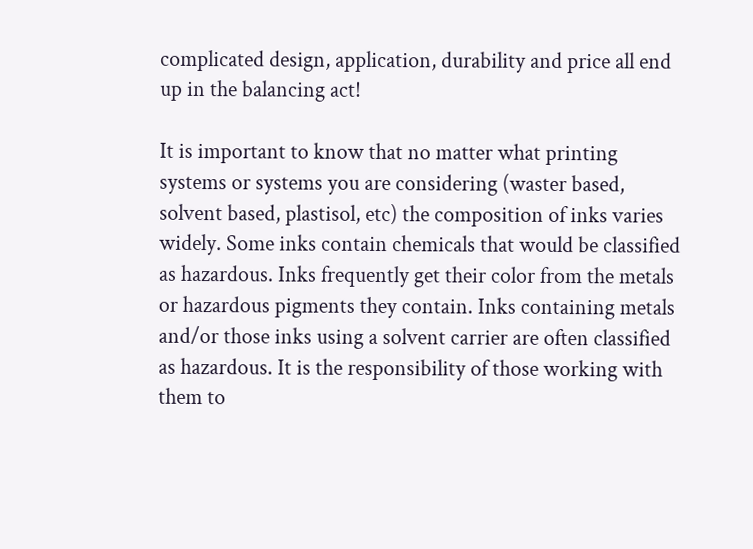complicated design, application, durability and price all end up in the balancing act!

It is important to know that no matter what printing systems or systems you are considering (waster based, solvent based, plastisol, etc) the composition of inks varies widely. Some inks contain chemicals that would be classified as hazardous. Inks frequently get their color from the metals or hazardous pigments they contain. Inks containing metals and/or those inks using a solvent carrier are often classified as hazardous. It is the responsibility of those working with them to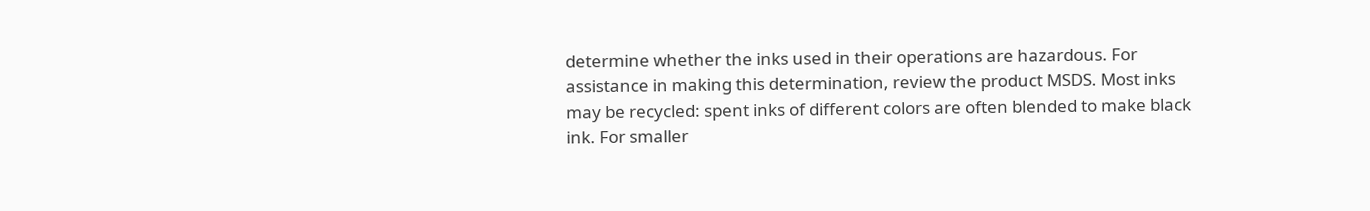determine whether the inks used in their operations are hazardous. For assistance in making this determination, review the product MSDS. Most inks may be recycled: spent inks of different colors are often blended to make black ink. For smaller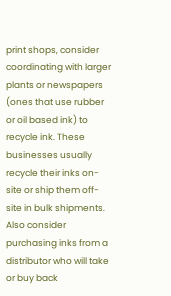print shops, consider coordinating with larger plants or newspapers (ones that use rubber or oil based ink) to recycle ink. These businesses usually recycle their inks on-site or ship them off-site in bulk shipments. Also consider purchasing inks from a distributor who will take or buy back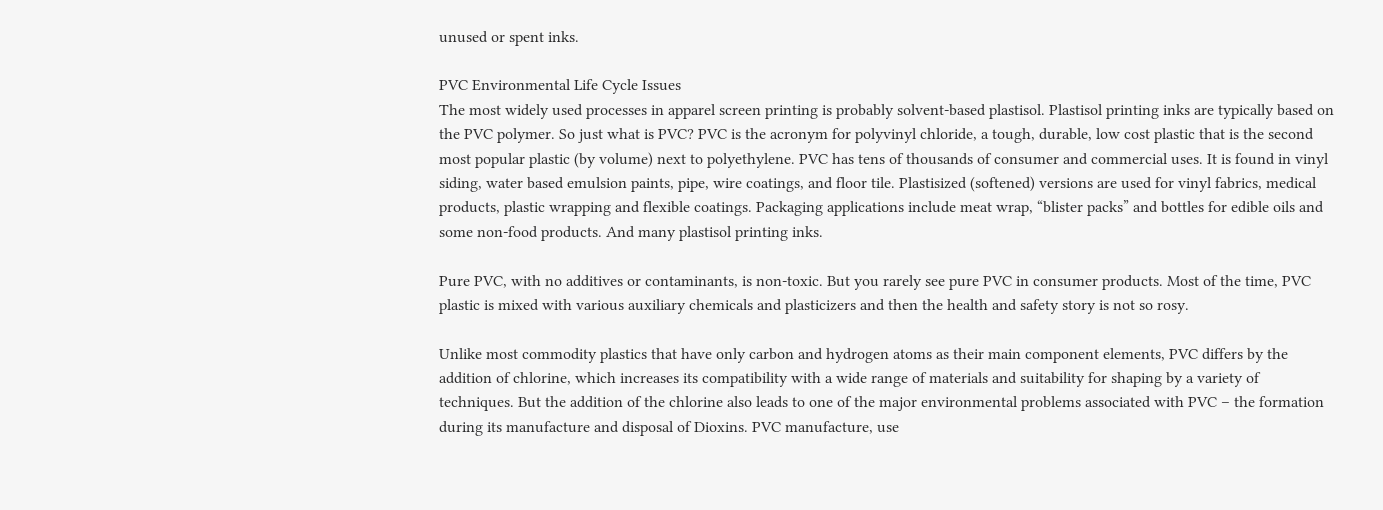unused or spent inks.

PVC Environmental Life Cycle Issues
The most widely used processes in apparel screen printing is probably solvent-based plastisol. Plastisol printing inks are typically based on the PVC polymer. So just what is PVC? PVC is the acronym for polyvinyl chloride, a tough, durable, low cost plastic that is the second most popular plastic (by volume) next to polyethylene. PVC has tens of thousands of consumer and commercial uses. It is found in vinyl siding, water based emulsion paints, pipe, wire coatings, and floor tile. Plastisized (softened) versions are used for vinyl fabrics, medical products, plastic wrapping and flexible coatings. Packaging applications include meat wrap, “blister packs” and bottles for edible oils and some non-food products. And many plastisol printing inks.

Pure PVC, with no additives or contaminants, is non-toxic. But you rarely see pure PVC in consumer products. Most of the time, PVC plastic is mixed with various auxiliary chemicals and plasticizers and then the health and safety story is not so rosy.

Unlike most commodity plastics that have only carbon and hydrogen atoms as their main component elements, PVC differs by the addition of chlorine, which increases its compatibility with a wide range of materials and suitability for shaping by a variety of techniques. But the addition of the chlorine also leads to one of the major environmental problems associated with PVC – the formation during its manufacture and disposal of Dioxins. PVC manufacture, use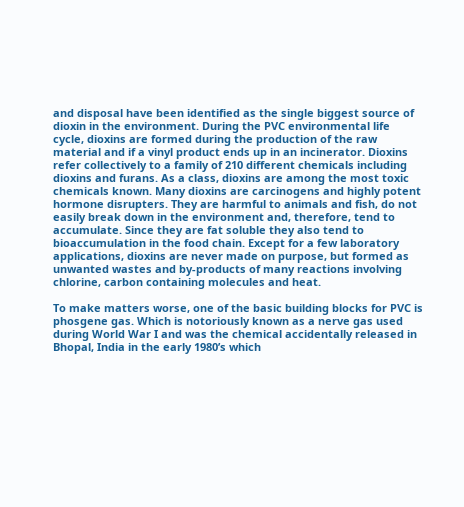and disposal have been identified as the single biggest source of dioxin in the environment. During the PVC environmental life cycle, dioxins are formed during the production of the raw material and if a vinyl product ends up in an incinerator. Dioxins refer collectively to a family of 210 different chemicals including dioxins and furans. As a class, dioxins are among the most toxic chemicals known. Many dioxins are carcinogens and highly potent hormone disrupters. They are harmful to animals and fish, do not easily break down in the environment and, therefore, tend to accumulate. Since they are fat soluble they also tend to bioaccumulation in the food chain. Except for a few laboratory applications, dioxins are never made on purpose, but formed as unwanted wastes and by-products of many reactions involving chlorine, carbon containing molecules and heat.

To make matters worse, one of the basic building blocks for PVC is phosgene gas. Which is notoriously known as a nerve gas used during World War I and was the chemical accidentally released in Bhopal, India in the early 1980’s which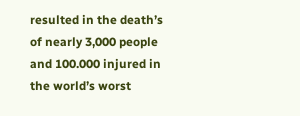resulted in the death’s of nearly 3,000 people and 100.000 injured in the world’s worst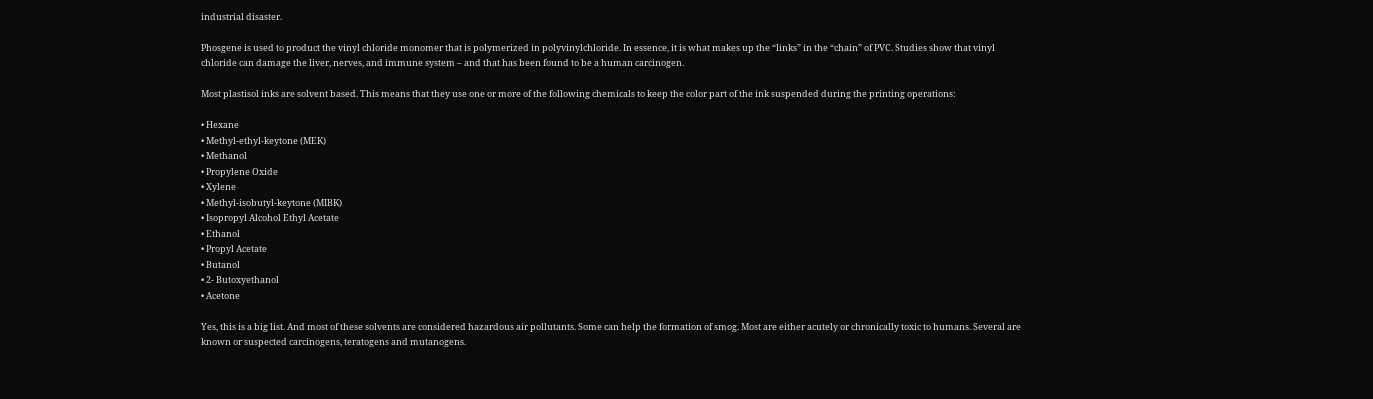industrial disaster.

Phosgene is used to product the vinyl chloride monomer that is polymerized in polyvinylchloride. In essence, it is what makes up the “links” in the “chain” of PVC. Studies show that vinyl chloride can damage the liver, nerves, and immune system – and that has been found to be a human carcinogen.

Most plastisol inks are solvent based. This means that they use one or more of the following chemicals to keep the color part of the ink suspended during the printing operations:

• Hexane
• Methyl-ethyl-keytone (MEK)
• Methanol
• Propylene Oxide
• Xylene
• Methyl-isobutyl-keytone (MIBK)
• Isopropyl Alcohol Ethyl Acetate
• Ethanol
• Propyl Acetate
• Butanol
• 2- Butoxyethanol
• Acetone

Yes, this is a big list. And most of these solvents are considered hazardous air pollutants. Some can help the formation of smog. Most are either acutely or chronically toxic to humans. Several are known or suspected carcinogens, teratogens and mutanogens.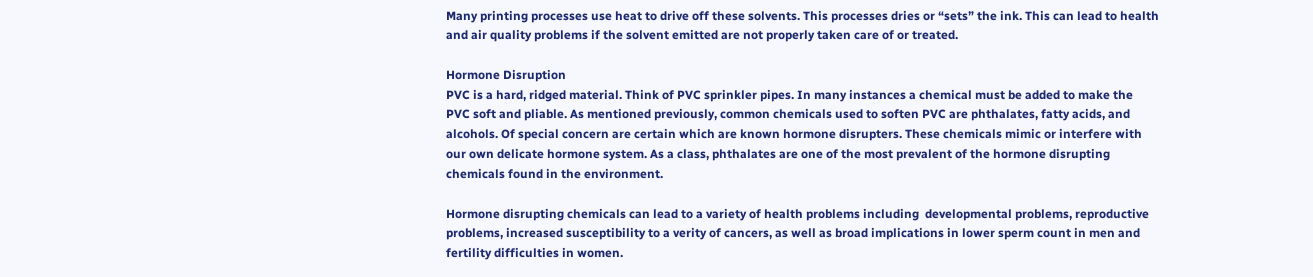Many printing processes use heat to drive off these solvents. This processes dries or “sets” the ink. This can lead to health and air quality problems if the solvent emitted are not properly taken care of or treated.

Hormone Disruption
PVC is a hard, ridged material. Think of PVC sprinkler pipes. In many instances a chemical must be added to make the PVC soft and pliable. As mentioned previously, common chemicals used to soften PVC are phthalates, fatty acids, and alcohols. Of special concern are certain which are known hormone disrupters. These chemicals mimic or interfere with our own delicate hormone system. As a class, phthalates are one of the most prevalent of the hormone disrupting chemicals found in the environment.

Hormone disrupting chemicals can lead to a variety of health problems including  developmental problems, reproductive problems, increased susceptibility to a verity of cancers, as well as broad implications in lower sperm count in men and fertility difficulties in women.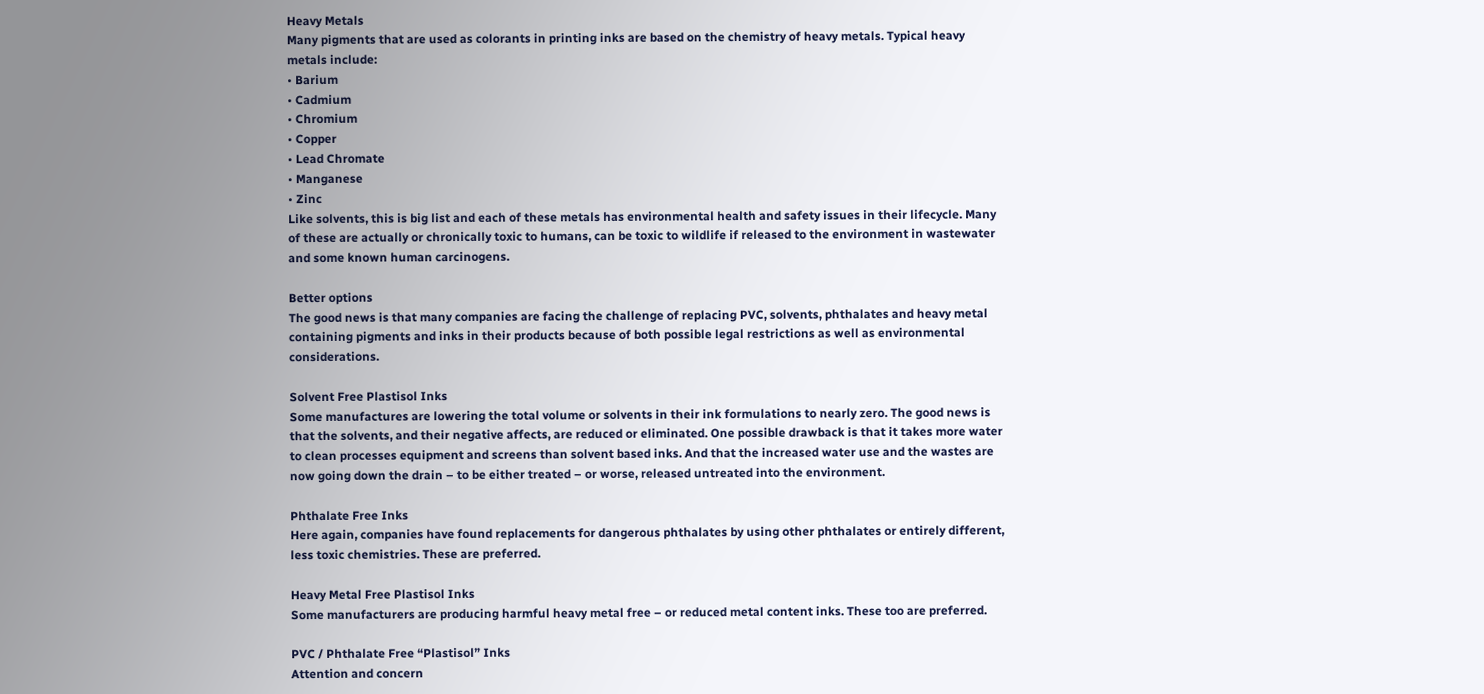Heavy Metals
Many pigments that are used as colorants in printing inks are based on the chemistry of heavy metals. Typical heavy metals include:
• Barium
• Cadmium
• Chromium
• Copper
• Lead Chromate
• Manganese
• Zinc
Like solvents, this is big list and each of these metals has environmental health and safety issues in their lifecycle. Many of these are actually or chronically toxic to humans, can be toxic to wildlife if released to the environment in wastewater and some known human carcinogens.

Better options
The good news is that many companies are facing the challenge of replacing PVC, solvents, phthalates and heavy metal containing pigments and inks in their products because of both possible legal restrictions as well as environmental considerations.

Solvent Free Plastisol Inks
Some manufactures are lowering the total volume or solvents in their ink formulations to nearly zero. The good news is that the solvents, and their negative affects, are reduced or eliminated. One possible drawback is that it takes more water to clean processes equipment and screens than solvent based inks. And that the increased water use and the wastes are now going down the drain – to be either treated – or worse, released untreated into the environment.

Phthalate Free Inks
Here again, companies have found replacements for dangerous phthalates by using other phthalates or entirely different, less toxic chemistries. These are preferred.

Heavy Metal Free Plastisol Inks
Some manufacturers are producing harmful heavy metal free – or reduced metal content inks. These too are preferred.

PVC / Phthalate Free “Plastisol” Inks
Attention and concern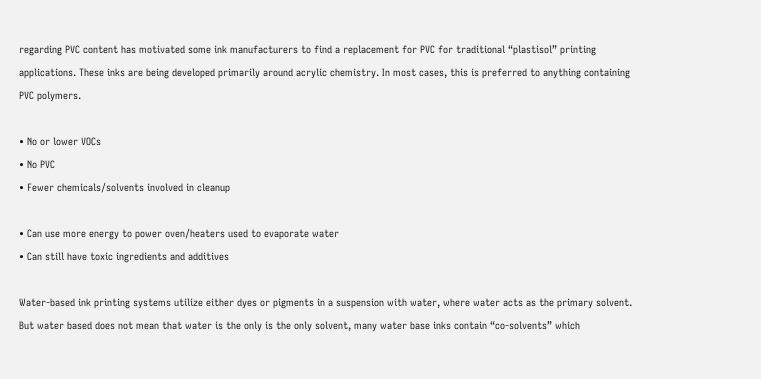regarding PVC content has motivated some ink manufacturers to find a replacement for PVC for traditional “plastisol” printing applications. These inks are being developed primarily around acrylic chemistry. In most cases, this is preferred to anything containing PVC polymers.

• No or lower VOCs
• No PVC
• Fewer chemicals/solvents involved in cleanup

• Can use more energy to power oven/heaters used to evaporate water
• Can still have toxic ingredients and additives

Water-based ink printing systems utilize either dyes or pigments in a suspension with water, where water acts as the primary solvent. But water based does not mean that water is the only is the only solvent, many water base inks contain “co-solvents” which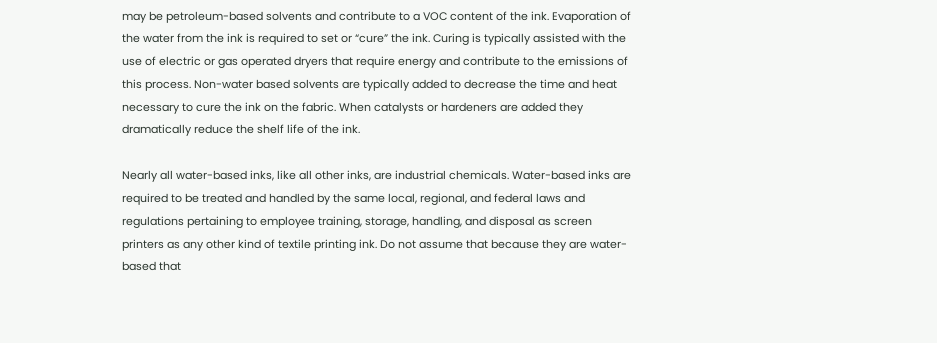may be petroleum-based solvents and contribute to a VOC content of the ink. Evaporation of the water from the ink is required to set or “cure” the ink. Curing is typically assisted with the use of electric or gas operated dryers that require energy and contribute to the emissions of this process. Non-water based solvents are typically added to decrease the time and heat necessary to cure the ink on the fabric. When catalysts or hardeners are added they dramatically reduce the shelf life of the ink.

Nearly all water-based inks, like all other inks, are industrial chemicals. Water-based inks are required to be treated and handled by the same local, regional, and federal laws and regulations pertaining to employee training, storage, handling, and disposal as screen printers as any other kind of textile printing ink. Do not assume that because they are water-based that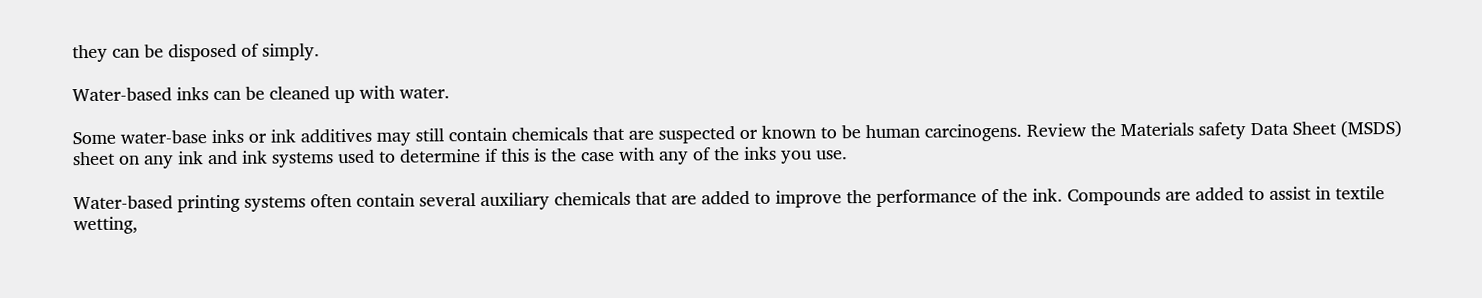they can be disposed of simply.

Water-based inks can be cleaned up with water.

Some water-base inks or ink additives may still contain chemicals that are suspected or known to be human carcinogens. Review the Materials safety Data Sheet (MSDS) sheet on any ink and ink systems used to determine if this is the case with any of the inks you use.

Water-based printing systems often contain several auxiliary chemicals that are added to improve the performance of the ink. Compounds are added to assist in textile wetting,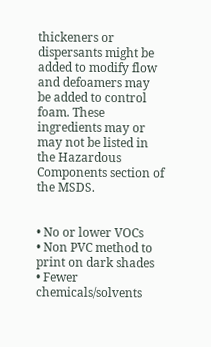thickeners or dispersants might be added to modify flow and defoamers may be added to control foam. These ingredients may or may not be listed in the Hazardous Components section of the MSDS.


• No or lower VOCs
• Non PVC method to print on dark shades
• Fewer chemicals/solvents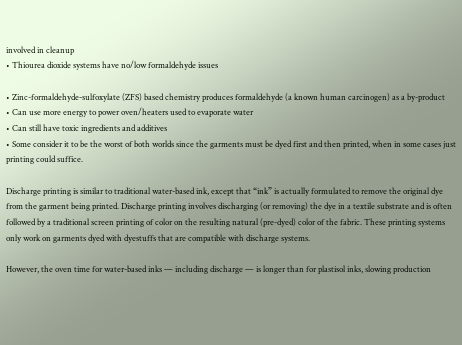involved in cleanup
• Thiourea dioxide systems have no/low formaldehyde issues

• Zinc-formaldehyde-sulfoxylate (ZFS) based chemistry produces formaldehyde (a known human carcinogen) as a by-product
• Can use more energy to power oven/heaters used to evaporate water
• Can still have toxic ingredients and additives
• Some consider it to be the worst of both worlds since the garments must be dyed first and then printed, when in some cases just printing could suffice.

Discharge printing is similar to traditional water-based ink, except that “ink” is actually formulated to remove the original dye from the garment being printed. Discharge printing involves discharging (or removing) the dye in a textile substrate and is often followed by a traditional screen printing of color on the resulting natural (pre-dyed) color of the fabric. These printing systems only work on garments dyed with dyestuffs that are compatible with discharge systems.

However, the oven time for water-based inks — including discharge — is longer than for plastisol inks, slowing production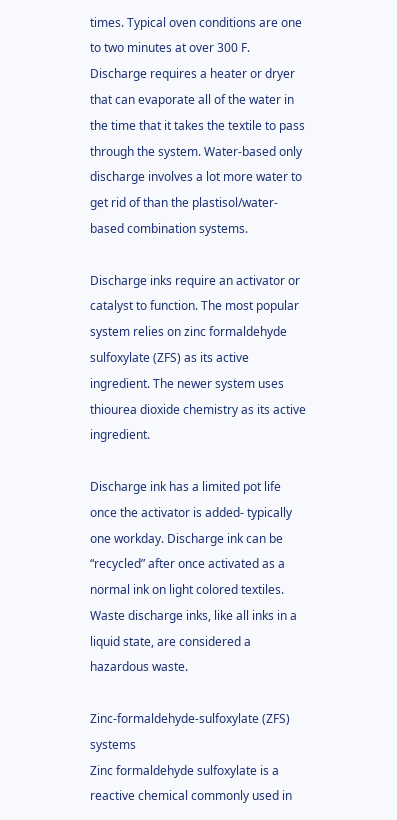times. Typical oven conditions are one to two minutes at over 300 F. Discharge requires a heater or dryer that can evaporate all of the water in the time that it takes the textile to pass through the system. Water-based only discharge involves a lot more water to get rid of than the plastisol/water-based combination systems.

Discharge inks require an activator or catalyst to function. The most popular system relies on zinc formaldehyde sulfoxylate (ZFS) as its active ingredient. The newer system uses thiourea dioxide chemistry as its active ingredient.

Discharge ink has a limited pot life once the activator is added- typically one workday. Discharge ink can be “recycled” after once activated as a normal ink on light colored textiles. Waste discharge inks, like all inks in a liquid state, are considered a hazardous waste.

Zinc-formaldehyde-sulfoxylate (ZFS) systems
Zinc formaldehyde sulfoxylate is a reactive chemical commonly used in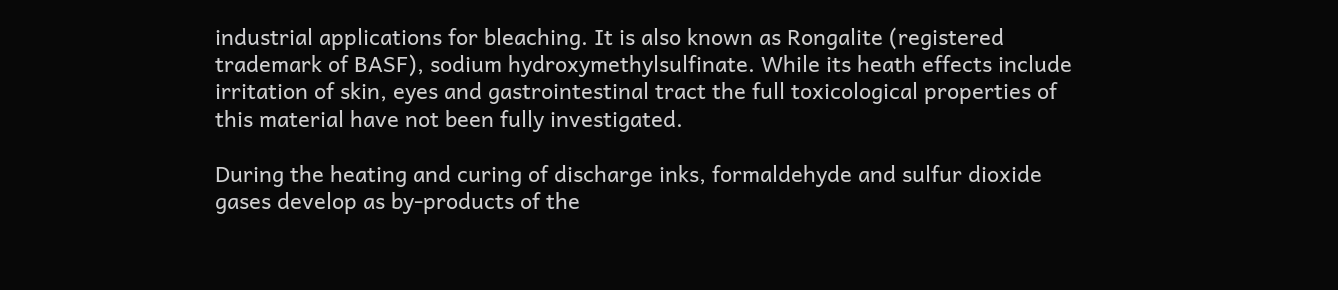industrial applications for bleaching. It is also known as Rongalite (registered trademark of BASF), sodium hydroxymethylsulfinate. While its heath effects include irritation of skin, eyes and gastrointestinal tract the full toxicological properties of this material have not been fully investigated.

During the heating and curing of discharge inks, formaldehyde and sulfur dioxide gases develop as by-products of the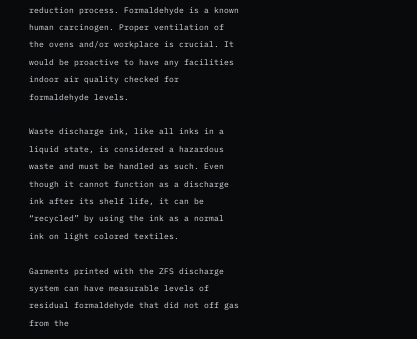reduction process. Formaldehyde is a known human carcinogen. Proper ventilation of the ovens and/or workplace is crucial. It would be proactive to have any facilities indoor air quality checked for formaldehyde levels.

Waste discharge ink, like all inks in a liquid state, is considered a hazardous waste and must be handled as such. Even though it cannot function as a discharge ink after its shelf life, it can be “recycled” by using the ink as a normal ink on light colored textiles.

Garments printed with the ZFS discharge system can have measurable levels of residual formaldehyde that did not off gas from the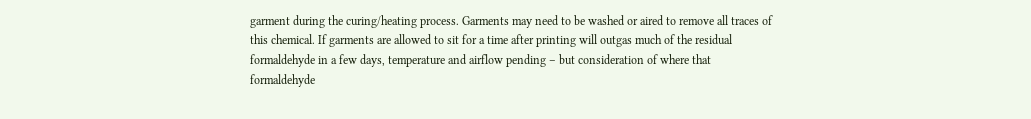garment during the curing/heating process. Garments may need to be washed or aired to remove all traces of this chemical. If garments are allowed to sit for a time after printing will outgas much of the residual formaldehyde in a few days, temperature and airflow pending – but consideration of where that formaldehyde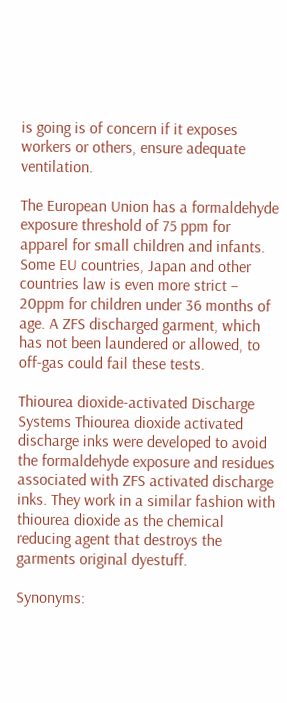is going is of concern if it exposes workers or others, ensure adequate ventilation.

The European Union has a formaldehyde exposure threshold of 75 ppm for apparel for small children and infants. Some EU countries, Japan and other countries law is even more strict – 20ppm for children under 36 months of age. A ZFS discharged garment, which has not been laundered or allowed, to off-gas could fail these tests.

Thiourea dioxide-activated Discharge Systems Thiourea dioxide activated discharge inks were developed to avoid the formaldehyde exposure and residues associated with ZFS activated discharge inks. They work in a similar fashion with thiourea dioxide as the chemical reducing agent that destroys the garments original dyestuff.

Synonyms: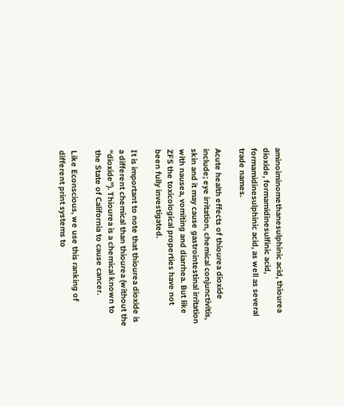aminoiminomethanesulphinic acid, thiourea dioxide, formamidinesulfinic acid, formamidinesulphinic acid, as well as several trade names.

Acute health effects of thiourea dioxide include; eye irritation, chemical conjunctivitis, skin and it may cause gastrointestinal irritation with nausea, vomiting and diarrhea. But like ZFS the toxicological properties have not been fully investigated.

It is important to note that thiourea dioxide is a different chemical than thiourea (without the “dioxide”). Thiourea is a chemical known to the State of California to cause cancer.

Like Econscious, we use this ranking of different print systems to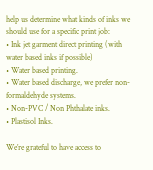help us determine what kinds of inks we should use for a specific print job:
• Ink jet garment direct printing (with water based inks if possible)
• Water based printing.
• Water based discharge, we prefer non-formaldehyde systems.
• Non-PVC / Non Phthalate inks.
• Plastisol Inks.

We’re grateful to have access to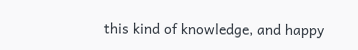this kind of knowledge, and happy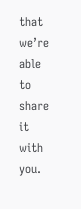that we’re able to share it with you.